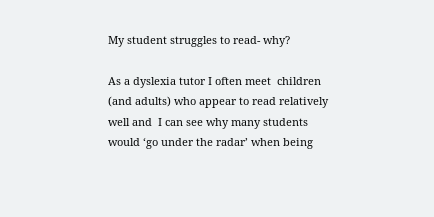My student struggles to read- why?

As a dyslexia tutor I often meet  children (and adults) who appear to read relatively well and  I can see why many students would ‘go under the radar’ when being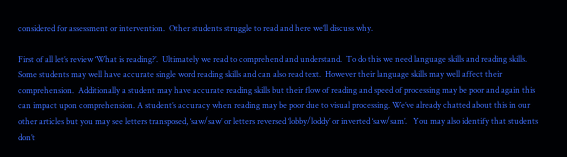considered for assessment or intervention.  Other students struggle to read and here we’ll discuss why.

First of all let’s review ‘What is reading?’.  Ultimately we read to comprehend and understand.  To do this we need language skills and reading skills.  Some students may well have accurate single word reading skills and can also read text.  However their language skills may well affect their comprehension.  Additionally a student may have accurate reading skills but their flow of reading and speed of processing may be poor and again this can impact upon comprehension. A student’s accuracy when reading may be poor due to visual processing. We’ve already chatted about this in our other articles but you may see letters transposed, ‘saw/saw’ or letters reversed ‘lobby/loddy’ or inverted ‘saw/sam’.   You may also identify that students don’t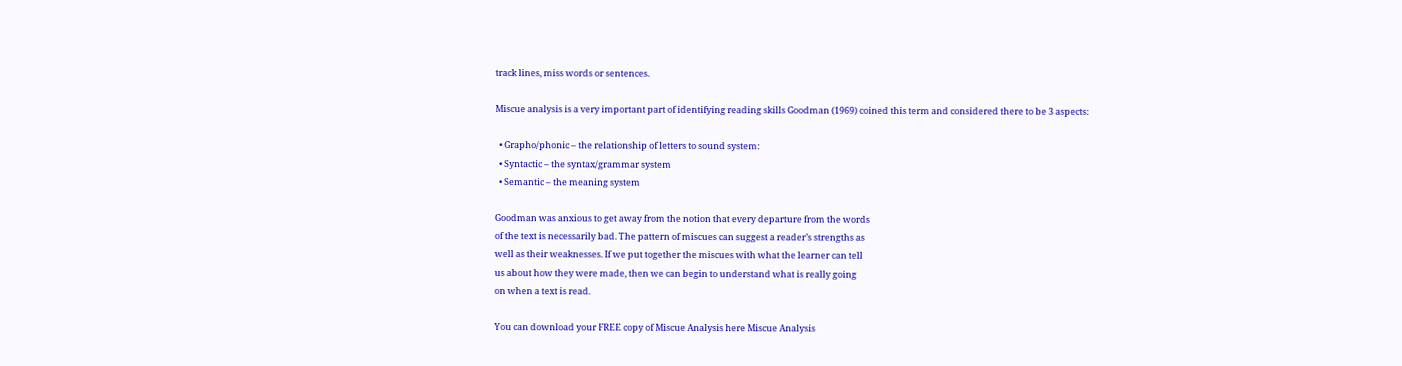track lines, miss words or sentences.

Miscue analysis is a very important part of identifying reading skills Goodman (1969) coined this term and considered there to be 3 aspects:

  • Grapho/phonic – the relationship of letters to sound system:
  • Syntactic – the syntax/grammar system
  • Semantic – the meaning system

Goodman was anxious to get away from the notion that every departure from the words
of the text is necessarily bad. The pattern of miscues can suggest a reader’s strengths as
well as their weaknesses. If we put together the miscues with what the learner can tell
us about how they were made, then we can begin to understand what is really going
on when a text is read.

You can download your FREE copy of Miscue Analysis here Miscue Analysis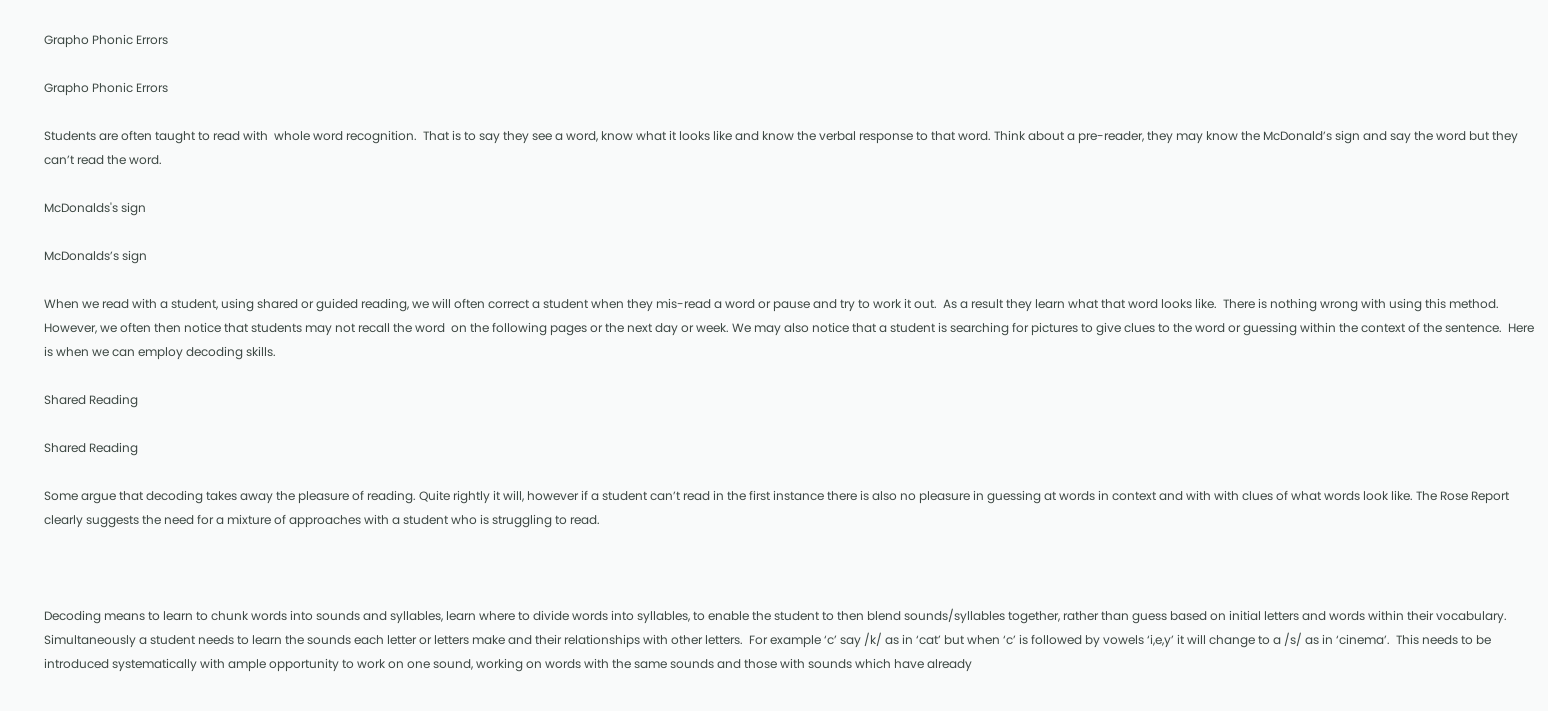Grapho Phonic Errors

Grapho Phonic Errors

Students are often taught to read with  whole word recognition.  That is to say they see a word, know what it looks like and know the verbal response to that word. Think about a pre-reader, they may know the McDonald’s sign and say the word but they can’t read the word.

McDonalds's sign

McDonalds’s sign

When we read with a student, using shared or guided reading, we will often correct a student when they mis-read a word or pause and try to work it out.  As a result they learn what that word looks like.  There is nothing wrong with using this method.  However, we often then notice that students may not recall the word  on the following pages or the next day or week. We may also notice that a student is searching for pictures to give clues to the word or guessing within the context of the sentence.  Here is when we can employ decoding skills.

Shared Reading

Shared Reading

Some argue that decoding takes away the pleasure of reading. Quite rightly it will, however if a student can’t read in the first instance there is also no pleasure in guessing at words in context and with with clues of what words look like. The Rose Report clearly suggests the need for a mixture of approaches with a student who is struggling to read.



Decoding means to learn to chunk words into sounds and syllables, learn where to divide words into syllables, to enable the student to then blend sounds/syllables together, rather than guess based on initial letters and words within their vocabulary. Simultaneously a student needs to learn the sounds each letter or letters make and their relationships with other letters.  For example ‘c’ say /k/ as in ‘cat’ but when ‘c’ is followed by vowels ‘i,e,y’ it will change to a /s/ as in ‘cinema’.  This needs to be introduced systematically with ample opportunity to work on one sound, working on words with the same sounds and those with sounds which have already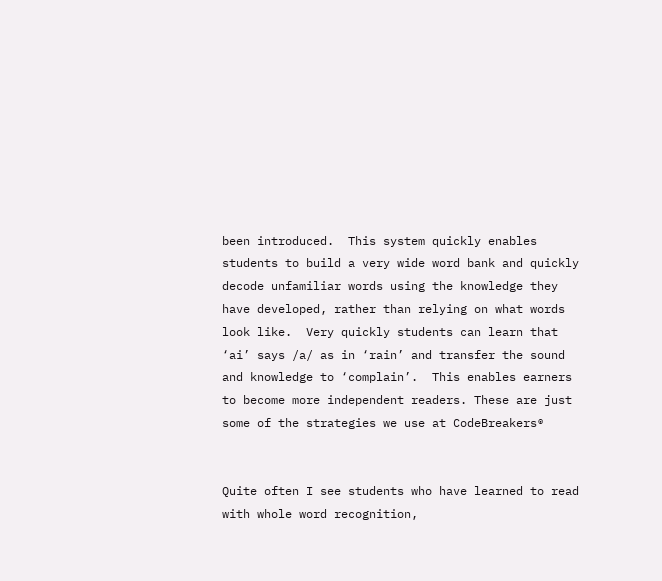been introduced.  This system quickly enables students to build a very wide word bank and quickly decode unfamiliar words using the knowledge they have developed, rather than relying on what words look like.  Very quickly students can learn that ‘ai’ says /a/ as in ‘rain’ and transfer the sound and knowledge to ‘complain’.  This enables earners to become more independent readers. These are just some of the strategies we use at CodeBreakers®


Quite often I see students who have learned to read with whole word recognition,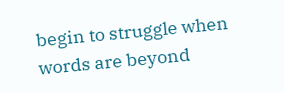begin to struggle when words are beyond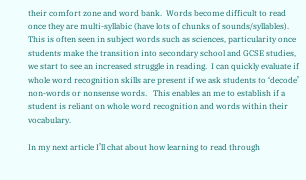their comfort zone and word bank.  Words become difficult to read once they are multi-syllabic (have lots of chunks of sounds/syllables).  This is often seen in subject words such as sciences, particularity once students make the transition into secondary school and GCSE studies, we start to see an increased struggle in reading.  I can quickly evaluate if whole word recognition skills are present if we ask students to ‘decode’ non-words or nonsense words.   This enables an me to establish if a student is reliant on whole word recognition and words within their vocabulary.

In my next article I’ll chat about how learning to read through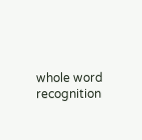whole word recognition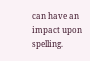can have an impact upon spelling.